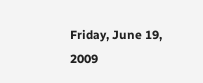Friday, June 19, 2009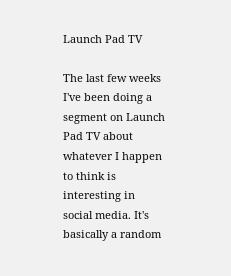Launch Pad TV

The last few weeks I've been doing a segment on Launch Pad TV about whatever I happen to think is interesting in social media. It's basically a random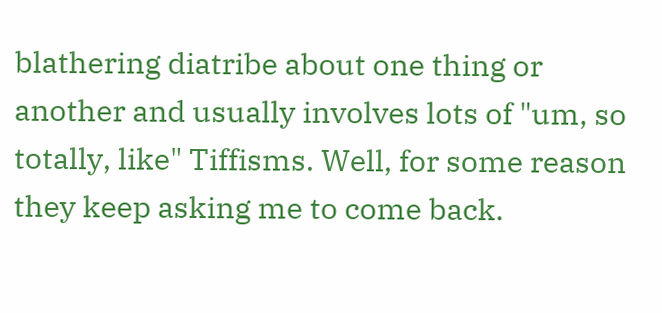blathering diatribe about one thing or another and usually involves lots of "um, so totally, like" Tiffisms. Well, for some reason they keep asking me to come back.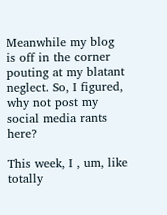Meanwhile my blog is off in the corner pouting at my blatant neglect. So, I figured, why not post my social media rants here?

This week, I , um, like totally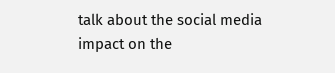talk about the social media impact on the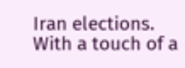Iran elections. With a touch of a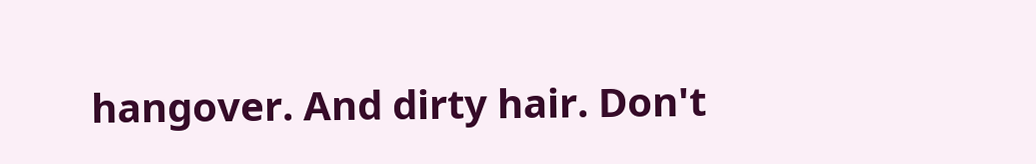hangover. And dirty hair. Don't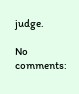judge.

No comments: